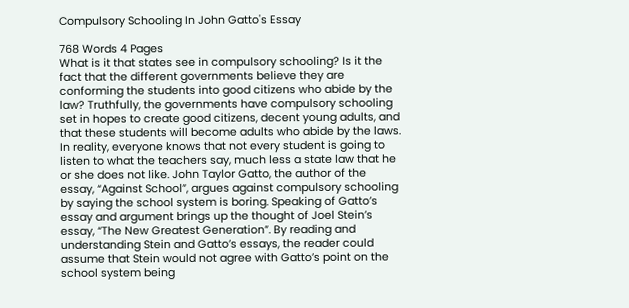Compulsory Schooling In John Gatto's Essay

768 Words 4 Pages
What is it that states see in compulsory schooling? Is it the fact that the different governments believe they are conforming the students into good citizens who abide by the law? Truthfully, the governments have compulsory schooling set in hopes to create good citizens, decent young adults, and that these students will become adults who abide by the laws. In reality, everyone knows that not every student is going to listen to what the teachers say, much less a state law that he or she does not like. John Taylor Gatto, the author of the essay, “Against School”, argues against compulsory schooling by saying the school system is boring. Speaking of Gatto’s essay and argument brings up the thought of Joel Stein’s essay, “The New Greatest Generation”. By reading and understanding Stein and Gatto’s essays, the reader could assume that Stein would not agree with Gatto’s point on the school system being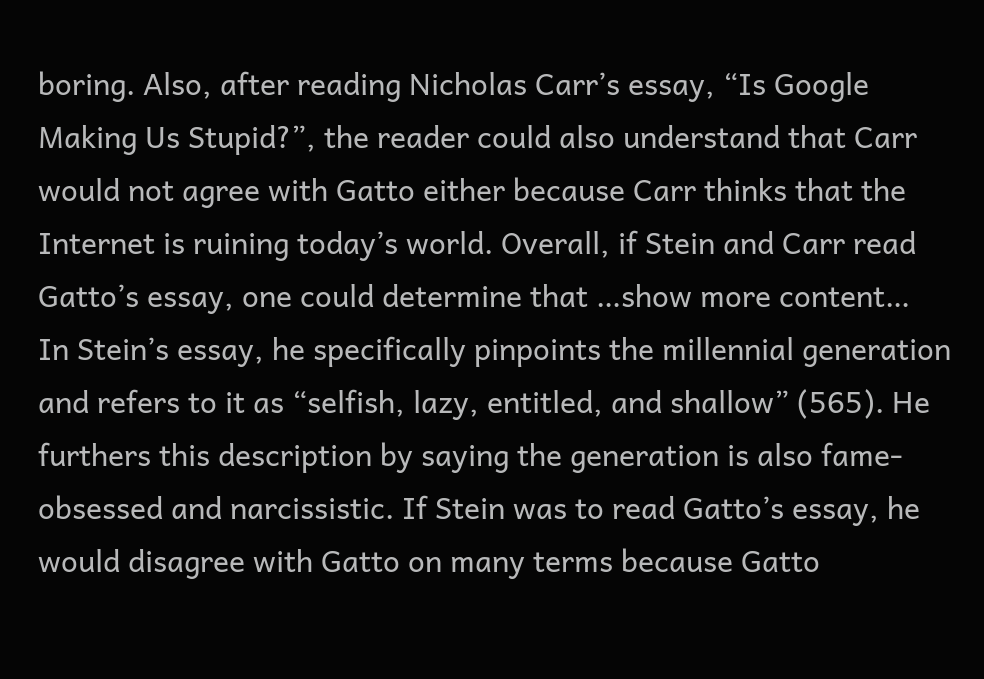boring. Also, after reading Nicholas Carr’s essay, “Is Google Making Us Stupid?”, the reader could also understand that Carr would not agree with Gatto either because Carr thinks that the Internet is ruining today’s world. Overall, if Stein and Carr read Gatto’s essay, one could determine that …show more content…
In Stein’s essay, he specifically pinpoints the millennial generation and refers to it as “selfish, lazy, entitled, and shallow” (565). He furthers this description by saying the generation is also fame-obsessed and narcissistic. If Stein was to read Gatto’s essay, he would disagree with Gatto on many terms because Gatto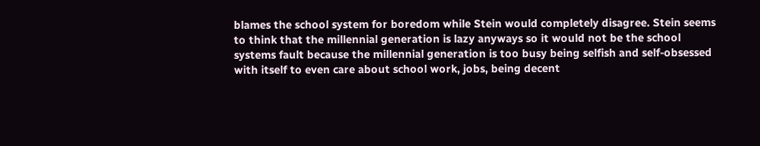blames the school system for boredom while Stein would completely disagree. Stein seems to think that the millennial generation is lazy anyways so it would not be the school systems fault because the millennial generation is too busy being selfish and self-obsessed with itself to even care about school work, jobs, being decent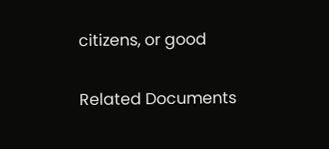citizens, or good

Related Documents